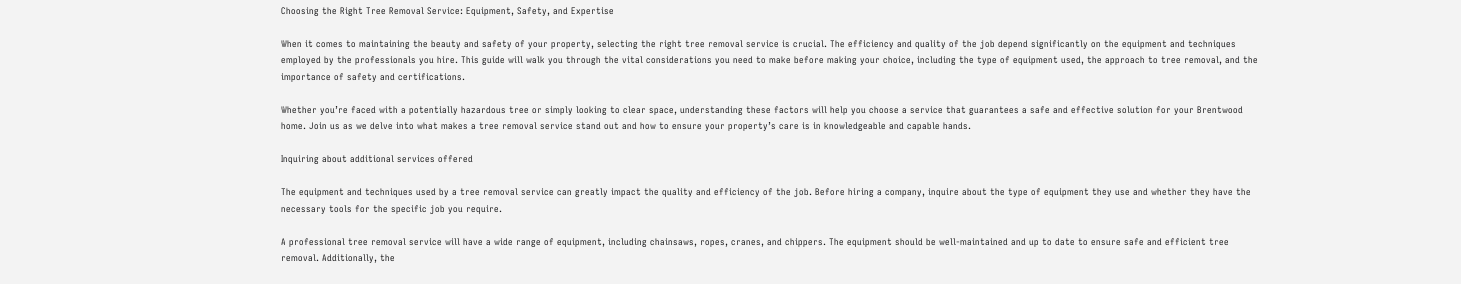Choosing the Right Tree Removal Service: Equipment, Safety, and Expertise

When it comes to maintaining the beauty and safety of your property, selecting the right tree removal service is crucial. The efficiency and quality of the job depend significantly on the equipment and techniques employed by the professionals you hire. This guide will walk you through the vital considerations you need to make before making your choice, including the type of equipment used, the approach to tree removal, and the importance of safety and certifications.

Whether you’re faced with a potentially hazardous tree or simply looking to clear space, understanding these factors will help you choose a service that guarantees a safe and effective solution for your Brentwood home. Join us as we delve into what makes a tree removal service stand out and how to ensure your property’s care is in knowledgeable and capable hands.

Inquiring about additional services offered

The equipment and techniques used by a tree removal service can greatly impact the quality and efficiency of the job. Before hiring a company, inquire about the type of equipment they use and whether they have the necessary tools for the specific job you require.

A professional tree removal service will have a wide range of equipment, including chainsaws, ropes, cranes, and chippers. The equipment should be well-maintained and up to date to ensure safe and efficient tree removal. Additionally, the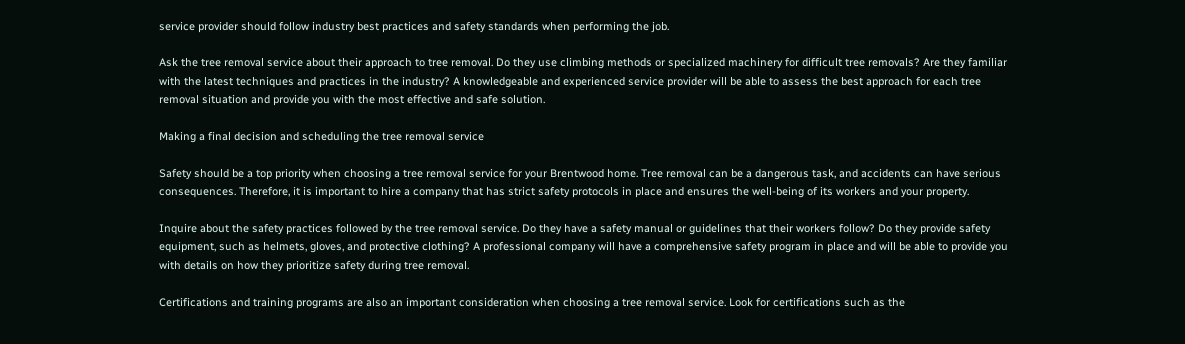service provider should follow industry best practices and safety standards when performing the job.

Ask the tree removal service about their approach to tree removal. Do they use climbing methods or specialized machinery for difficult tree removals? Are they familiar with the latest techniques and practices in the industry? A knowledgeable and experienced service provider will be able to assess the best approach for each tree removal situation and provide you with the most effective and safe solution.

Making a final decision and scheduling the tree removal service

Safety should be a top priority when choosing a tree removal service for your Brentwood home. Tree removal can be a dangerous task, and accidents can have serious consequences. Therefore, it is important to hire a company that has strict safety protocols in place and ensures the well-being of its workers and your property.

Inquire about the safety practices followed by the tree removal service. Do they have a safety manual or guidelines that their workers follow? Do they provide safety equipment, such as helmets, gloves, and protective clothing? A professional company will have a comprehensive safety program in place and will be able to provide you with details on how they prioritize safety during tree removal.

Certifications and training programs are also an important consideration when choosing a tree removal service. Look for certifications such as the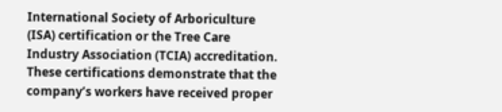International Society of Arboriculture (ISA) certification or the Tree Care Industry Association (TCIA) accreditation. These certifications demonstrate that the company’s workers have received proper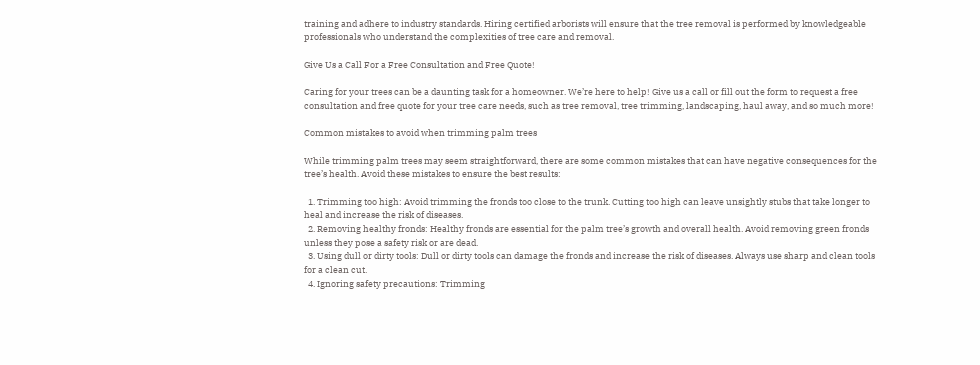training and adhere to industry standards. Hiring certified arborists will ensure that the tree removal is performed by knowledgeable professionals who understand the complexities of tree care and removal.

Give Us a Call For a Free Consultation and Free Quote!

Caring for your trees can be a daunting task for a homeowner. We’re here to help! Give us a call or fill out the form to request a free consultation and free quote for your tree care needs, such as tree removal, tree trimming, landscaping, haul away, and so much more!

Common mistakes to avoid when trimming palm trees

While trimming palm trees may seem straightforward, there are some common mistakes that can have negative consequences for the tree’s health. Avoid these mistakes to ensure the best results:

  1. Trimming too high: Avoid trimming the fronds too close to the trunk. Cutting too high can leave unsightly stubs that take longer to heal and increase the risk of diseases.
  2. Removing healthy fronds: Healthy fronds are essential for the palm tree’s growth and overall health. Avoid removing green fronds unless they pose a safety risk or are dead.
  3. Using dull or dirty tools: Dull or dirty tools can damage the fronds and increase the risk of diseases. Always use sharp and clean tools for a clean cut.
  4. Ignoring safety precautions: Trimming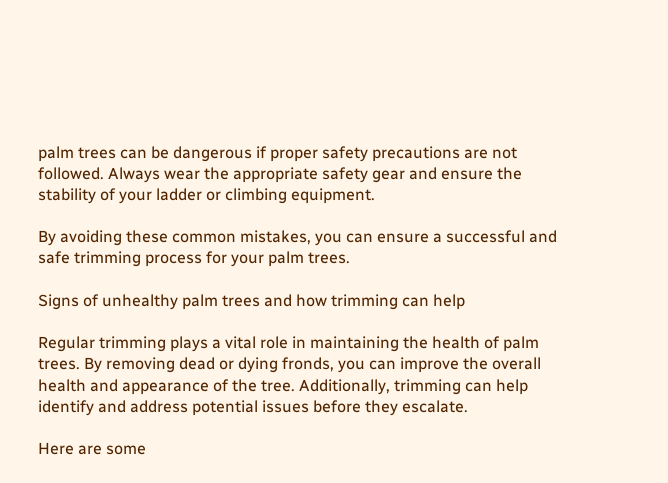palm trees can be dangerous if proper safety precautions are not followed. Always wear the appropriate safety gear and ensure the stability of your ladder or climbing equipment.

By avoiding these common mistakes, you can ensure a successful and safe trimming process for your palm trees.

Signs of unhealthy palm trees and how trimming can help

Regular trimming plays a vital role in maintaining the health of palm trees. By removing dead or dying fronds, you can improve the overall health and appearance of the tree. Additionally, trimming can help identify and address potential issues before they escalate.

Here are some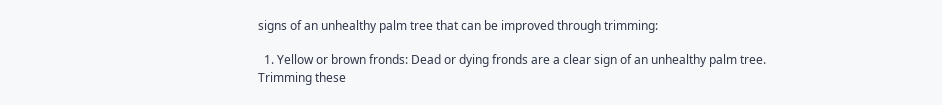signs of an unhealthy palm tree that can be improved through trimming:

  1. Yellow or brown fronds: Dead or dying fronds are a clear sign of an unhealthy palm tree. Trimming these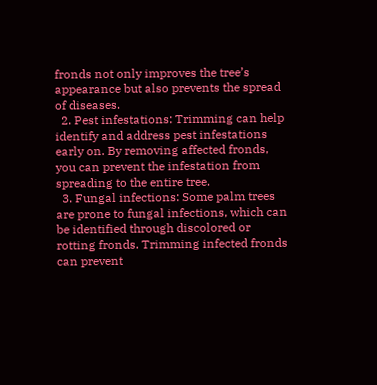fronds not only improves the tree’s appearance but also prevents the spread of diseases.
  2. Pest infestations: Trimming can help identify and address pest infestations early on. By removing affected fronds, you can prevent the infestation from spreading to the entire tree.
  3. Fungal infections: Some palm trees are prone to fungal infections, which can be identified through discolored or rotting fronds. Trimming infected fronds can prevent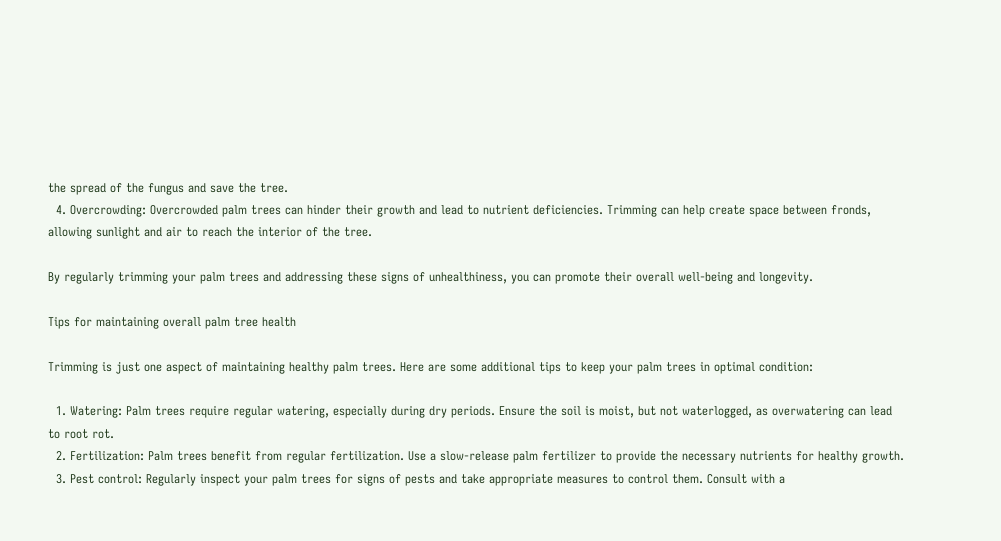the spread of the fungus and save the tree.
  4. Overcrowding: Overcrowded palm trees can hinder their growth and lead to nutrient deficiencies. Trimming can help create space between fronds, allowing sunlight and air to reach the interior of the tree.

By regularly trimming your palm trees and addressing these signs of unhealthiness, you can promote their overall well-being and longevity.

Tips for maintaining overall palm tree health

Trimming is just one aspect of maintaining healthy palm trees. Here are some additional tips to keep your palm trees in optimal condition:

  1. Watering: Palm trees require regular watering, especially during dry periods. Ensure the soil is moist, but not waterlogged, as overwatering can lead to root rot.
  2. Fertilization: Palm trees benefit from regular fertilization. Use a slow-release palm fertilizer to provide the necessary nutrients for healthy growth.
  3. Pest control: Regularly inspect your palm trees for signs of pests and take appropriate measures to control them. Consult with a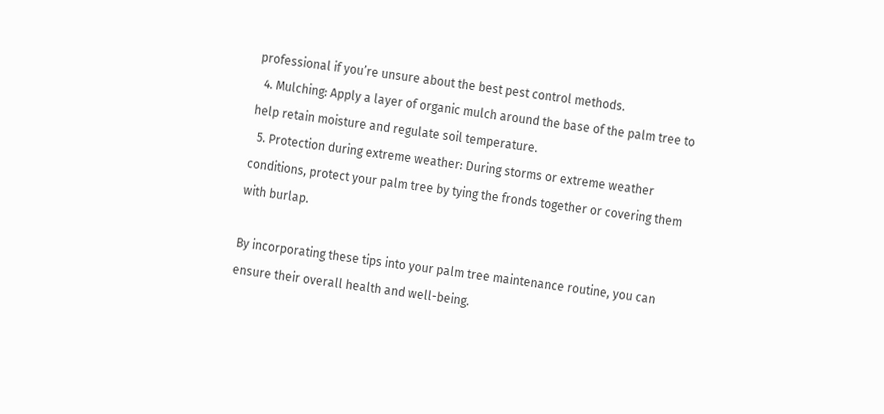professional if you’re unsure about the best pest control methods.
  4. Mulching: Apply a layer of organic mulch around the base of the palm tree to help retain moisture and regulate soil temperature.
  5. Protection during extreme weather: During storms or extreme weather conditions, protect your palm tree by tying the fronds together or covering them with burlap.

By incorporating these tips into your palm tree maintenance routine, you can ensure their overall health and well-being.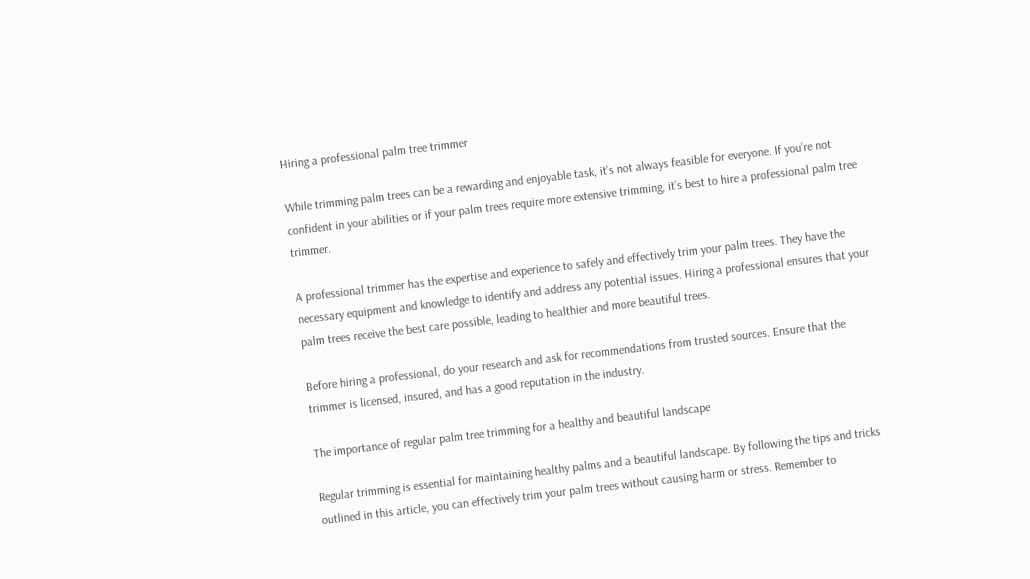Hiring a professional palm tree trimmer

While trimming palm trees can be a rewarding and enjoyable task, it’s not always feasible for everyone. If you’re not confident in your abilities or if your palm trees require more extensive trimming, it’s best to hire a professional palm tree trimmer.

A professional trimmer has the expertise and experience to safely and effectively trim your palm trees. They have the necessary equipment and knowledge to identify and address any potential issues. Hiring a professional ensures that your palm trees receive the best care possible, leading to healthier and more beautiful trees.

Before hiring a professional, do your research and ask for recommendations from trusted sources. Ensure that the trimmer is licensed, insured, and has a good reputation in the industry.

The importance of regular palm tree trimming for a healthy and beautiful landscape

Regular trimming is essential for maintaining healthy palms and a beautiful landscape. By following the tips and tricks outlined in this article, you can effectively trim your palm trees without causing harm or stress. Remember to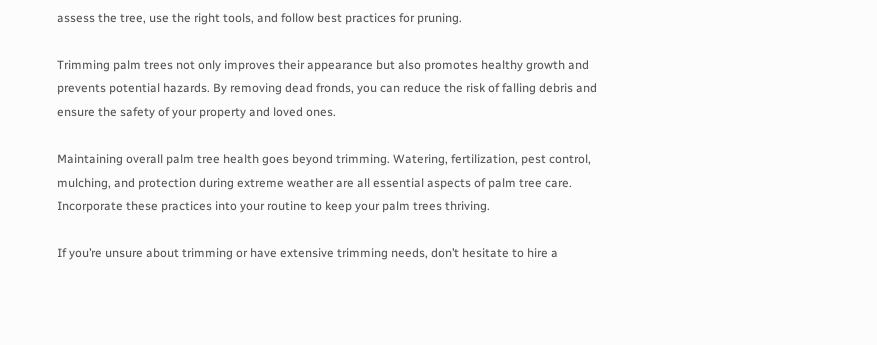assess the tree, use the right tools, and follow best practices for pruning.

Trimming palm trees not only improves their appearance but also promotes healthy growth and prevents potential hazards. By removing dead fronds, you can reduce the risk of falling debris and ensure the safety of your property and loved ones.

Maintaining overall palm tree health goes beyond trimming. Watering, fertilization, pest control, mulching, and protection during extreme weather are all essential aspects of palm tree care. Incorporate these practices into your routine to keep your palm trees thriving.

If you’re unsure about trimming or have extensive trimming needs, don’t hesitate to hire a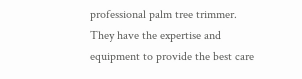professional palm tree trimmer. They have the expertise and equipment to provide the best care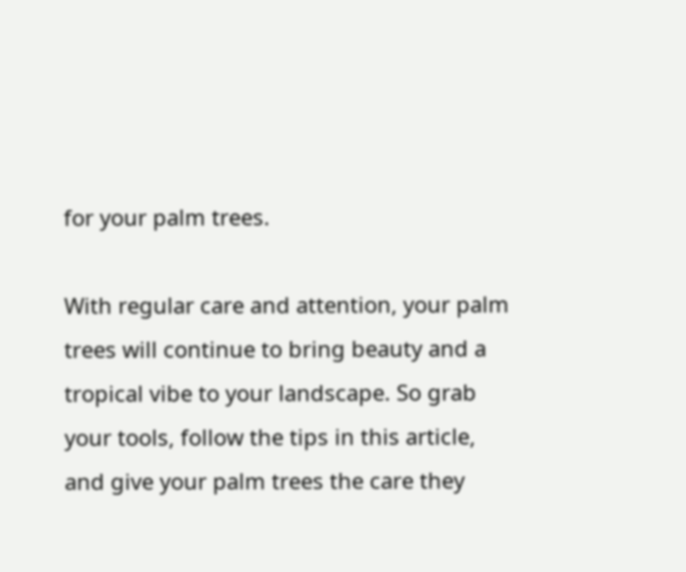for your palm trees.

With regular care and attention, your palm trees will continue to bring beauty and a tropical vibe to your landscape. So grab your tools, follow the tips in this article, and give your palm trees the care they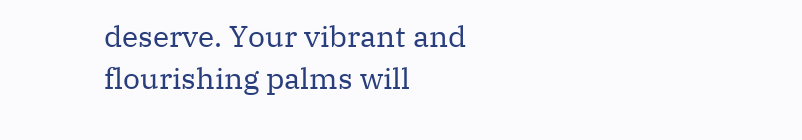deserve. Your vibrant and flourishing palms will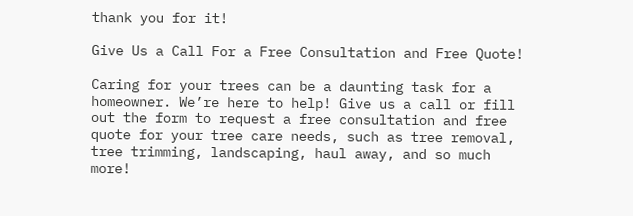thank you for it!

Give Us a Call For a Free Consultation and Free Quote!

Caring for your trees can be a daunting task for a homeowner. We’re here to help! Give us a call or fill out the form to request a free consultation and free quote for your tree care needs, such as tree removal, tree trimming, landscaping, haul away, and so much more!